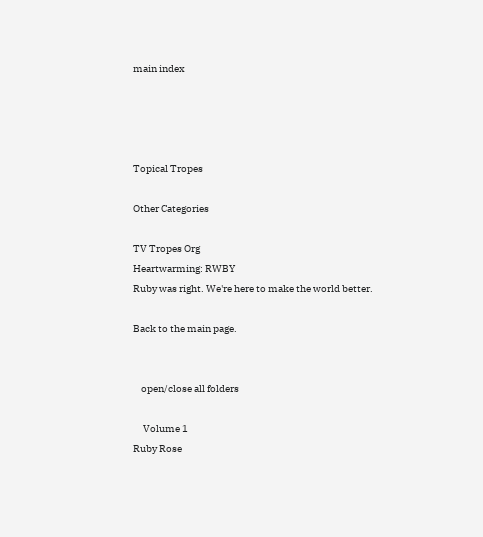main index




Topical Tropes

Other Categories

TV Tropes Org
Heartwarming: RWBY
Ruby was right. We're here to make the world better.

Back to the main page.


    open/close all folders

     Volume 1
Ruby Rose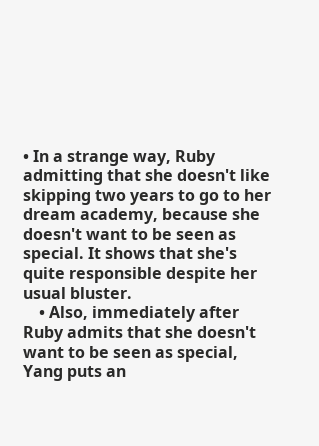• In a strange way, Ruby admitting that she doesn't like skipping two years to go to her dream academy, because she doesn't want to be seen as special. It shows that she's quite responsible despite her usual bluster.
    • Also, immediately after Ruby admits that she doesn't want to be seen as special, Yang puts an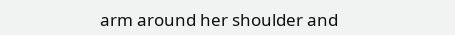arm around her shoulder and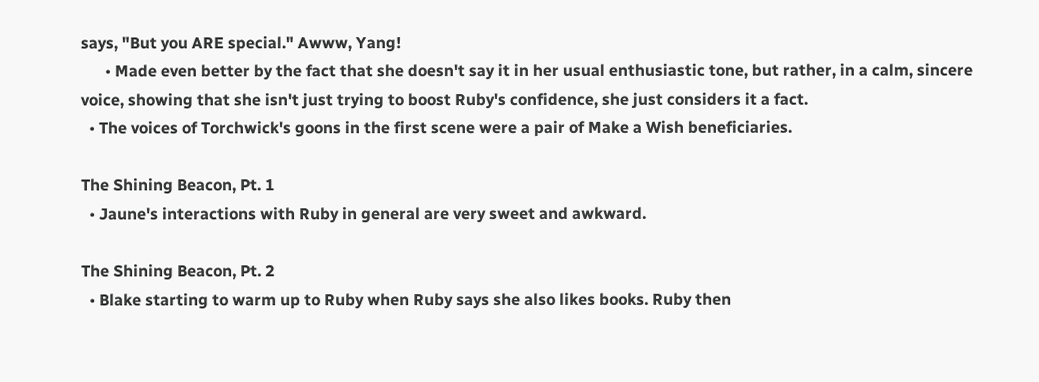says, "But you ARE special." Awww, Yang!
      • Made even better by the fact that she doesn't say it in her usual enthusiastic tone, but rather, in a calm, sincere voice, showing that she isn't just trying to boost Ruby's confidence, she just considers it a fact.
  • The voices of Torchwick's goons in the first scene were a pair of Make a Wish beneficiaries.

The Shining Beacon, Pt. 1
  • Jaune's interactions with Ruby in general are very sweet and awkward.

The Shining Beacon, Pt. 2
  • Blake starting to warm up to Ruby when Ruby says she also likes books. Ruby then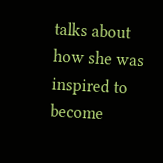talks about how she was inspired to become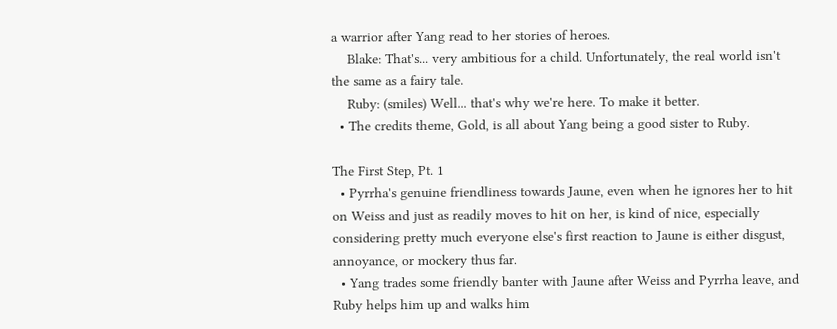a warrior after Yang read to her stories of heroes.
    Blake: That's... very ambitious for a child. Unfortunately, the real world isn't the same as a fairy tale.
    Ruby: (smiles) Well... that's why we're here. To make it better.
  • The credits theme, Gold, is all about Yang being a good sister to Ruby.

The First Step, Pt. 1
  • Pyrrha's genuine friendliness towards Jaune, even when he ignores her to hit on Weiss and just as readily moves to hit on her, is kind of nice, especially considering pretty much everyone else's first reaction to Jaune is either disgust, annoyance, or mockery thus far.
  • Yang trades some friendly banter with Jaune after Weiss and Pyrrha leave, and Ruby helps him up and walks him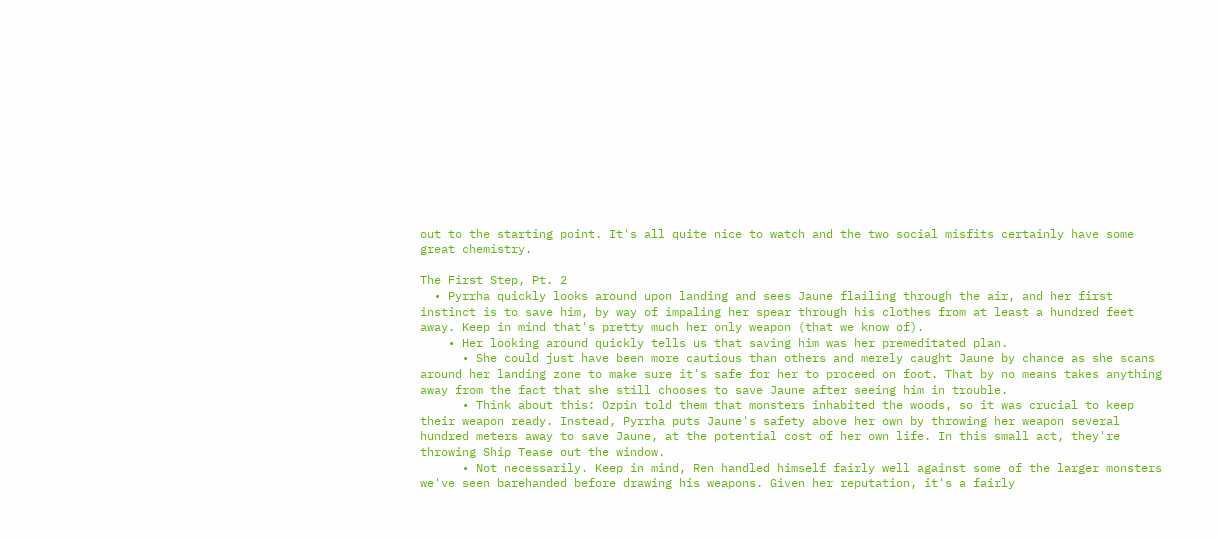out to the starting point. It's all quite nice to watch and the two social misfits certainly have some great chemistry.

The First Step, Pt. 2
  • Pyrrha quickly looks around upon landing and sees Jaune flailing through the air, and her first instinct is to save him, by way of impaling her spear through his clothes from at least a hundred feet away. Keep in mind that's pretty much her only weapon (that we know of).
    • Her looking around quickly tells us that saving him was her premeditated plan.
      • She could just have been more cautious than others and merely caught Jaune by chance as she scans around her landing zone to make sure it's safe for her to proceed on foot. That by no means takes anything away from the fact that she still chooses to save Jaune after seeing him in trouble.
      • Think about this: Ozpin told them that monsters inhabited the woods, so it was crucial to keep their weapon ready. Instead, Pyrrha puts Jaune's safety above her own by throwing her weapon several hundred meters away to save Jaune, at the potential cost of her own life. In this small act, they're throwing Ship Tease out the window.
      • Not necessarily. Keep in mind, Ren handled himself fairly well against some of the larger monsters we've seen barehanded before drawing his weapons. Given her reputation, it's a fairly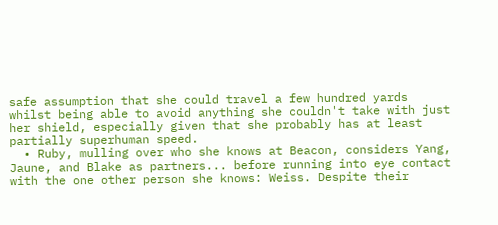safe assumption that she could travel a few hundred yards whilst being able to avoid anything she couldn't take with just her shield, especially given that she probably has at least partially superhuman speed.
  • Ruby, mulling over who she knows at Beacon, considers Yang, Jaune, and Blake as partners... before running into eye contact with the one other person she knows: Weiss. Despite their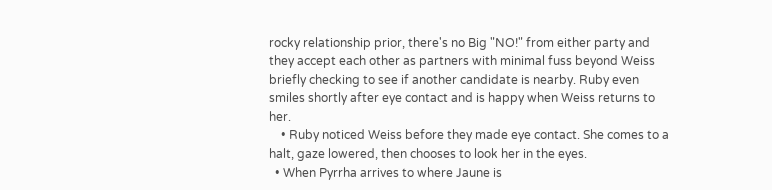rocky relationship prior, there's no Big "NO!" from either party and they accept each other as partners with minimal fuss beyond Weiss briefly checking to see if another candidate is nearby. Ruby even smiles shortly after eye contact and is happy when Weiss returns to her.
    • Ruby noticed Weiss before they made eye contact. She comes to a halt, gaze lowered, then chooses to look her in the eyes.
  • When Pyrrha arrives to where Jaune is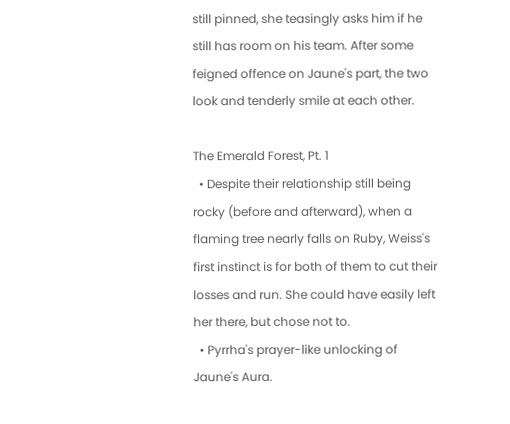still pinned, she teasingly asks him if he still has room on his team. After some feigned offence on Jaune's part, the two look and tenderly smile at each other.

The Emerald Forest, Pt. 1
  • Despite their relationship still being rocky (before and afterward), when a flaming tree nearly falls on Ruby, Weiss's first instinct is for both of them to cut their losses and run. She could have easily left her there, but chose not to.
  • Pyrrha's prayer-like unlocking of Jaune's Aura.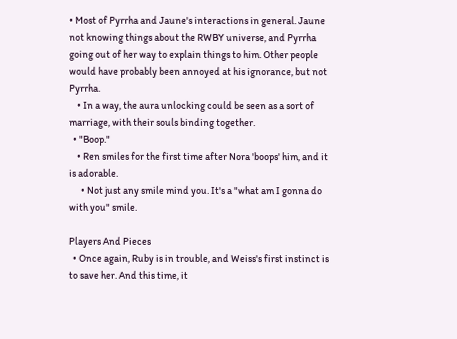• Most of Pyrrha and Jaune's interactions in general. Jaune not knowing things about the RWBY universe, and Pyrrha going out of her way to explain things to him. Other people would have probably been annoyed at his ignorance, but not Pyrrha.
    • In a way, the aura unlocking could be seen as a sort of marriage, with their souls binding together.
  • "Boop."
    • Ren smiles for the first time after Nora 'boops' him, and it is adorable.
      • Not just any smile mind you. It's a "what am I gonna do with you" smile.

Players And Pieces
  • Once again, Ruby is in trouble, and Weiss's first instinct is to save her. And this time, it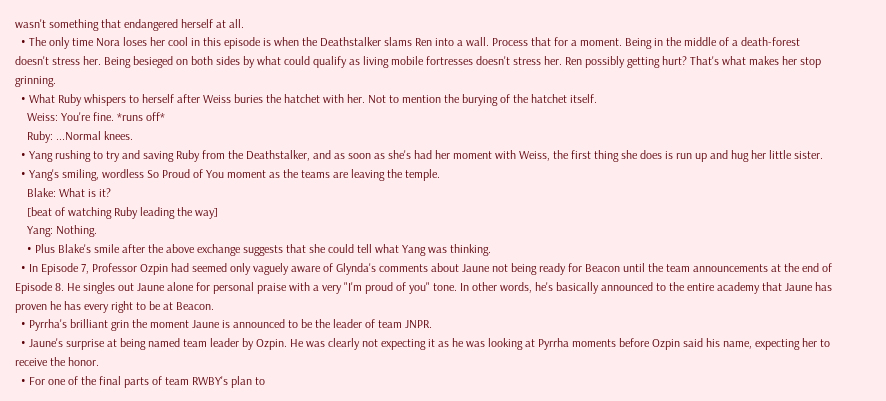wasn't something that endangered herself at all.
  • The only time Nora loses her cool in this episode is when the Deathstalker slams Ren into a wall. Process that for a moment. Being in the middle of a death-forest doesn't stress her. Being besieged on both sides by what could qualify as living mobile fortresses doesn't stress her. Ren possibly getting hurt? That's what makes her stop grinning.
  • What Ruby whispers to herself after Weiss buries the hatchet with her. Not to mention the burying of the hatchet itself.
    Weiss: You're fine. *runs off*
    Ruby: ...Normal knees.
  • Yang rushing to try and saving Ruby from the Deathstalker, and as soon as she's had her moment with Weiss, the first thing she does is run up and hug her little sister.
  • Yang's smiling, wordless So Proud of You moment as the teams are leaving the temple.
    Blake: What is it?
    [beat of watching Ruby leading the way]
    Yang: Nothing.
    • Plus Blake's smile after the above exchange suggests that she could tell what Yang was thinking.
  • In Episode 7, Professor Ozpin had seemed only vaguely aware of Glynda's comments about Jaune not being ready for Beacon until the team announcements at the end of Episode 8. He singles out Jaune alone for personal praise with a very "I'm proud of you" tone. In other words, he's basically announced to the entire academy that Jaune has proven he has every right to be at Beacon.
  • Pyrrha's brilliant grin the moment Jaune is announced to be the leader of team JNPR.
  • Jaune's surprise at being named team leader by Ozpin. He was clearly not expecting it as he was looking at Pyrrha moments before Ozpin said his name, expecting her to receive the honor.
  • For one of the final parts of team RWBY's plan to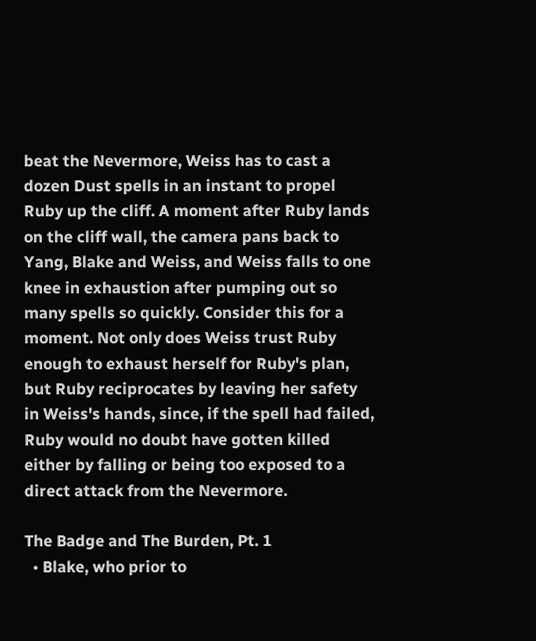beat the Nevermore, Weiss has to cast a dozen Dust spells in an instant to propel Ruby up the cliff. A moment after Ruby lands on the cliff wall, the camera pans back to Yang, Blake and Weiss, and Weiss falls to one knee in exhaustion after pumping out so many spells so quickly. Consider this for a moment. Not only does Weiss trust Ruby enough to exhaust herself for Ruby's plan, but Ruby reciprocates by leaving her safety in Weiss's hands, since, if the spell had failed, Ruby would no doubt have gotten killed either by falling or being too exposed to a direct attack from the Nevermore.

The Badge and The Burden, Pt. 1
  • Blake, who prior to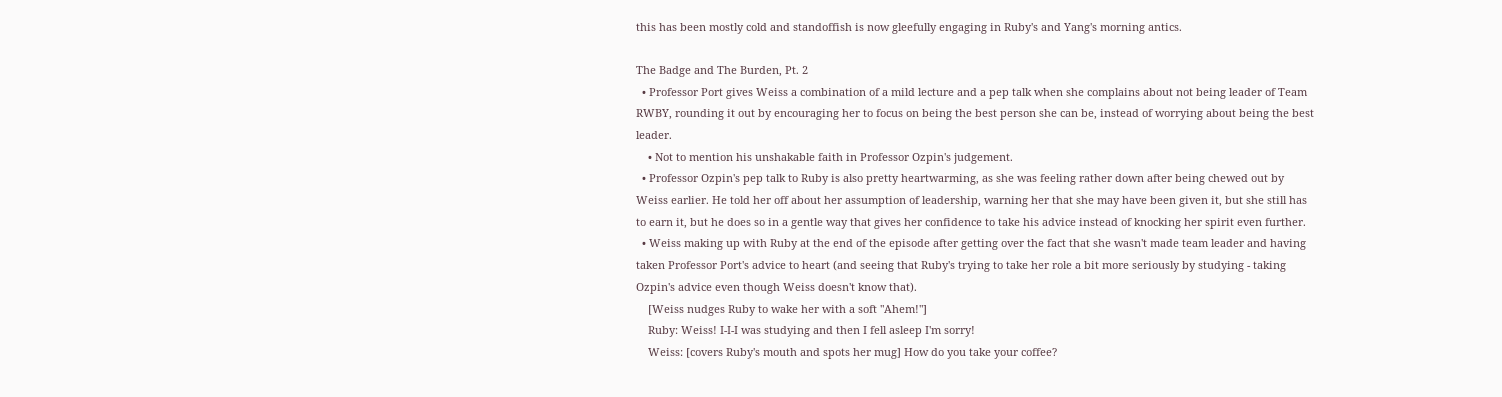this has been mostly cold and standoffish is now gleefully engaging in Ruby's and Yang's morning antics.

The Badge and The Burden, Pt. 2
  • Professor Port gives Weiss a combination of a mild lecture and a pep talk when she complains about not being leader of Team RWBY, rounding it out by encouraging her to focus on being the best person she can be, instead of worrying about being the best leader.
    • Not to mention his unshakable faith in Professor Ozpin's judgement.
  • Professor Ozpin's pep talk to Ruby is also pretty heartwarming, as she was feeling rather down after being chewed out by Weiss earlier. He told her off about her assumption of leadership, warning her that she may have been given it, but she still has to earn it, but he does so in a gentle way that gives her confidence to take his advice instead of knocking her spirit even further.
  • Weiss making up with Ruby at the end of the episode after getting over the fact that she wasn't made team leader and having taken Professor Port's advice to heart (and seeing that Ruby's trying to take her role a bit more seriously by studying - taking Ozpin's advice even though Weiss doesn't know that).
    [Weiss nudges Ruby to wake her with a soft "Ahem!"]
    Ruby: Weiss! I-I-I was studying and then I fell asleep I'm sorry!
    Weiss: [covers Ruby's mouth and spots her mug] How do you take your coffee?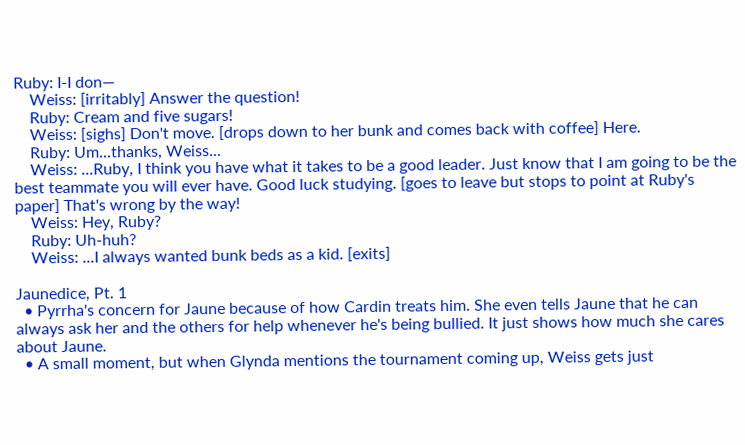Ruby: I-I don—
    Weiss: [irritably] Answer the question!
    Ruby: Cream and five sugars!
    Weiss: [sighs] Don't move. [drops down to her bunk and comes back with coffee] Here.
    Ruby: Um...thanks, Weiss...
    Weiss: ...Ruby, I think you have what it takes to be a good leader. Just know that I am going to be the best teammate you will ever have. Good luck studying. [goes to leave but stops to point at Ruby's paper] That's wrong by the way!
    Weiss: Hey, Ruby?
    Ruby: Uh-huh?
    Weiss: ...I always wanted bunk beds as a kid. [exits]

Jaunedice, Pt. 1
  • Pyrrha's concern for Jaune because of how Cardin treats him. She even tells Jaune that he can always ask her and the others for help whenever he's being bullied. It just shows how much she cares about Jaune.
  • A small moment, but when Glynda mentions the tournament coming up, Weiss gets just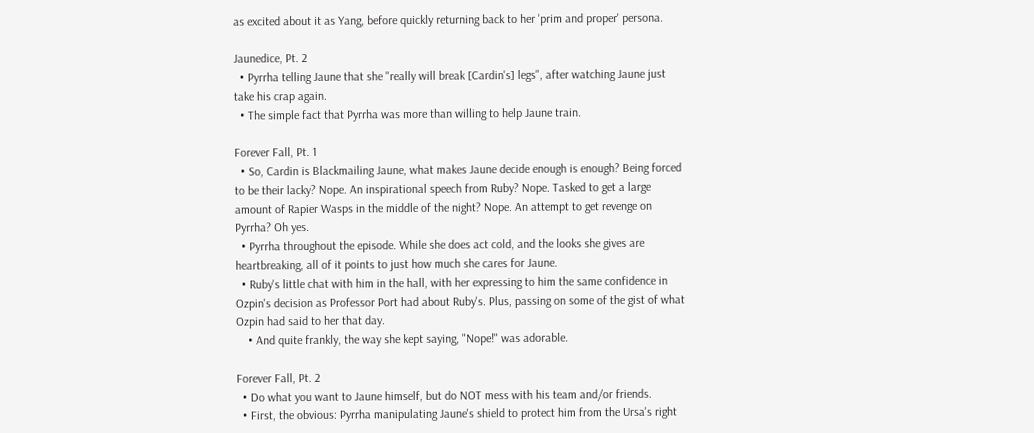as excited about it as Yang, before quickly returning back to her 'prim and proper' persona.

Jaunedice, Pt. 2
  • Pyrrha telling Jaune that she "really will break [Cardin's] legs", after watching Jaune just take his crap again.
  • The simple fact that Pyrrha was more than willing to help Jaune train.

Forever Fall, Pt. 1
  • So, Cardin is Blackmailing Jaune, what makes Jaune decide enough is enough? Being forced to be their lacky? Nope. An inspirational speech from Ruby? Nope. Tasked to get a large amount of Rapier Wasps in the middle of the night? Nope. An attempt to get revenge on Pyrrha? Oh yes.
  • Pyrrha throughout the episode. While she does act cold, and the looks she gives are heartbreaking, all of it points to just how much she cares for Jaune.
  • Ruby's little chat with him in the hall, with her expressing to him the same confidence in Ozpin's decision as Professor Port had about Ruby's. Plus, passing on some of the gist of what Ozpin had said to her that day.
    • And quite frankly, the way she kept saying, "Nope!" was adorable.

Forever Fall, Pt. 2
  • Do what you want to Jaune himself, but do NOT mess with his team and/or friends.
  • First, the obvious: Pyrrha manipulating Jaune's shield to protect him from the Ursa's right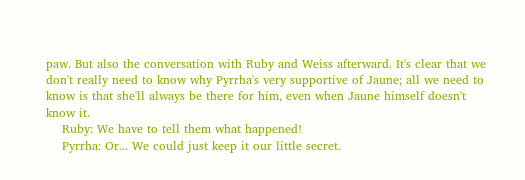paw. But also the conversation with Ruby and Weiss afterward. It's clear that we don't really need to know why Pyrrha's very supportive of Jaune; all we need to know is that she'll always be there for him, even when Jaune himself doesn't know it.
    Ruby: We have to tell them what happened!
    Pyrrha: Or... We could just keep it our little secret.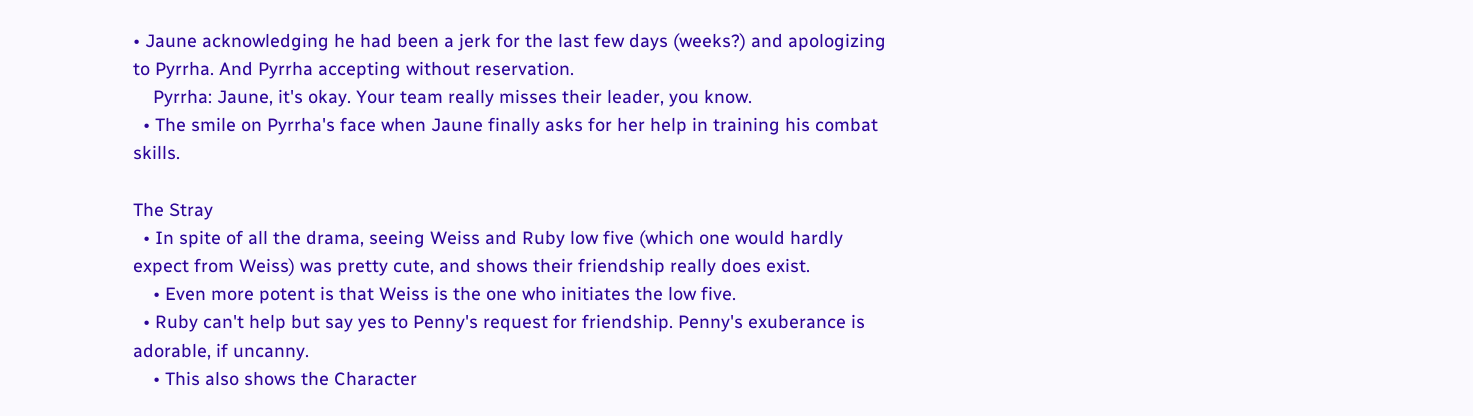• Jaune acknowledging he had been a jerk for the last few days (weeks?) and apologizing to Pyrrha. And Pyrrha accepting without reservation.
    Pyrrha: Jaune, it's okay. Your team really misses their leader, you know.
  • The smile on Pyrrha's face when Jaune finally asks for her help in training his combat skills.

The Stray
  • In spite of all the drama, seeing Weiss and Ruby low five (which one would hardly expect from Weiss) was pretty cute, and shows their friendship really does exist.
    • Even more potent is that Weiss is the one who initiates the low five.
  • Ruby can't help but say yes to Penny's request for friendship. Penny's exuberance is adorable, if uncanny.
    • This also shows the Character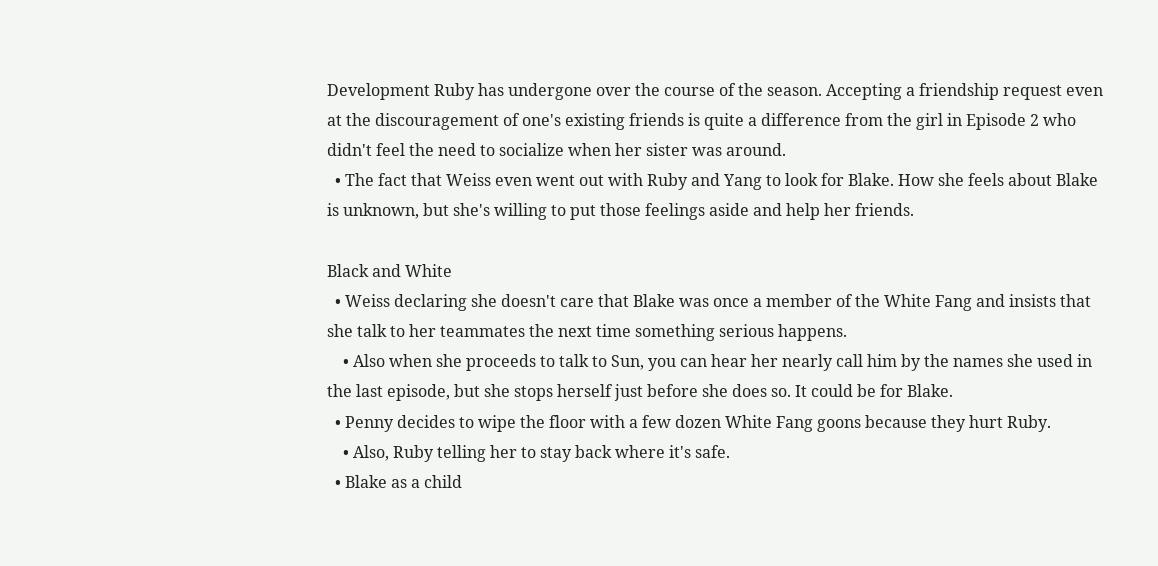Development Ruby has undergone over the course of the season. Accepting a friendship request even at the discouragement of one's existing friends is quite a difference from the girl in Episode 2 who didn't feel the need to socialize when her sister was around.
  • The fact that Weiss even went out with Ruby and Yang to look for Blake. How she feels about Blake is unknown, but she's willing to put those feelings aside and help her friends.

Black and White
  • Weiss declaring she doesn't care that Blake was once a member of the White Fang and insists that she talk to her teammates the next time something serious happens.
    • Also when she proceeds to talk to Sun, you can hear her nearly call him by the names she used in the last episode, but she stops herself just before she does so. It could be for Blake.
  • Penny decides to wipe the floor with a few dozen White Fang goons because they hurt Ruby.
    • Also, Ruby telling her to stay back where it's safe.
  • Blake as a child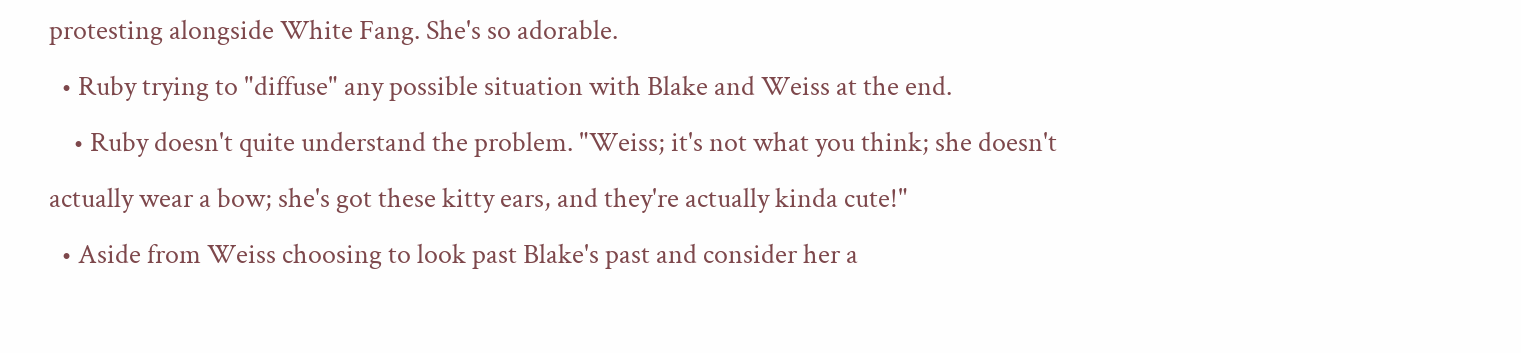protesting alongside White Fang. She's so adorable.
  • Ruby trying to "diffuse" any possible situation with Blake and Weiss at the end.
    • Ruby doesn't quite understand the problem. "Weiss; it's not what you think; she doesn't actually wear a bow; she's got these kitty ears, and they're actually kinda cute!"
  • Aside from Weiss choosing to look past Blake's past and consider her a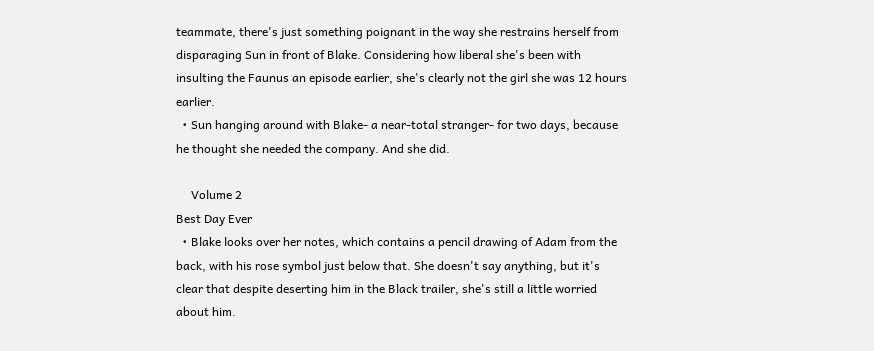teammate, there's just something poignant in the way she restrains herself from disparaging Sun in front of Blake. Considering how liberal she's been with insulting the Faunus an episode earlier, she's clearly not the girl she was 12 hours earlier.
  • Sun hanging around with Blake- a near-total stranger- for two days, because he thought she needed the company. And she did.

     Volume 2
Best Day Ever
  • Blake looks over her notes, which contains a pencil drawing of Adam from the back, with his rose symbol just below that. She doesn't say anything, but it's clear that despite deserting him in the Black trailer, she's still a little worried about him.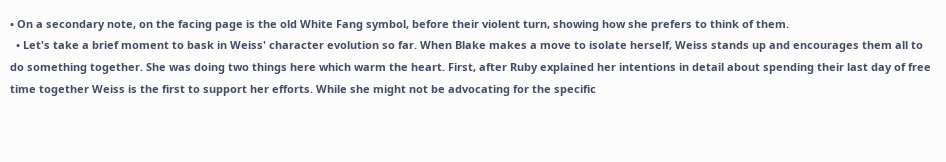• On a secondary note, on the facing page is the old White Fang symbol, before their violent turn, showing how she prefers to think of them.
  • Let's take a brief moment to bask in Weiss' character evolution so far. When Blake makes a move to isolate herself, Weiss stands up and encourages them all to do something together. She was doing two things here which warm the heart. First, after Ruby explained her intentions in detail about spending their last day of free time together Weiss is the first to support her efforts. While she might not be advocating for the specific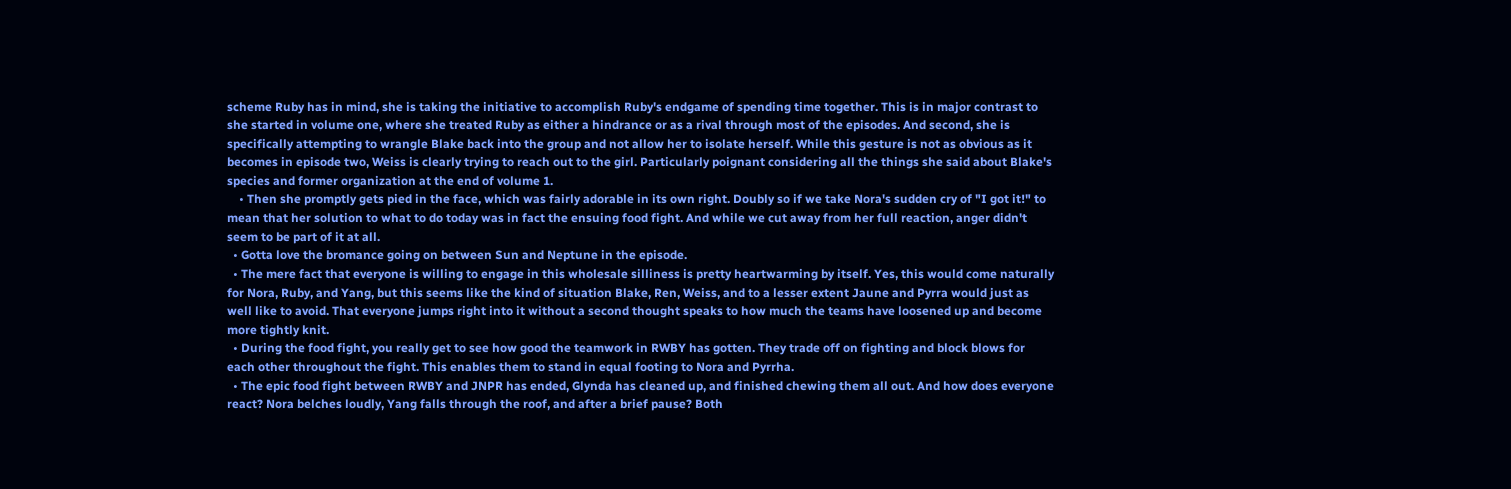scheme Ruby has in mind, she is taking the initiative to accomplish Ruby's endgame of spending time together. This is in major contrast to she started in volume one, where she treated Ruby as either a hindrance or as a rival through most of the episodes. And second, she is specifically attempting to wrangle Blake back into the group and not allow her to isolate herself. While this gesture is not as obvious as it becomes in episode two, Weiss is clearly trying to reach out to the girl. Particularly poignant considering all the things she said about Blake's species and former organization at the end of volume 1.
    • Then she promptly gets pied in the face, which was fairly adorable in its own right. Doubly so if we take Nora's sudden cry of "I got it!" to mean that her solution to what to do today was in fact the ensuing food fight. And while we cut away from her full reaction, anger didn't seem to be part of it at all.
  • Gotta love the bromance going on between Sun and Neptune in the episode.
  • The mere fact that everyone is willing to engage in this wholesale silliness is pretty heartwarming by itself. Yes, this would come naturally for Nora, Ruby, and Yang, but this seems like the kind of situation Blake, Ren, Weiss, and to a lesser extent Jaune and Pyrra would just as well like to avoid. That everyone jumps right into it without a second thought speaks to how much the teams have loosened up and become more tightly knit.
  • During the food fight, you really get to see how good the teamwork in RWBY has gotten. They trade off on fighting and block blows for each other throughout the fight. This enables them to stand in equal footing to Nora and Pyrrha.
  • The epic food fight between RWBY and JNPR has ended, Glynda has cleaned up, and finished chewing them all out. And how does everyone react? Nora belches loudly, Yang falls through the roof, and after a brief pause? Both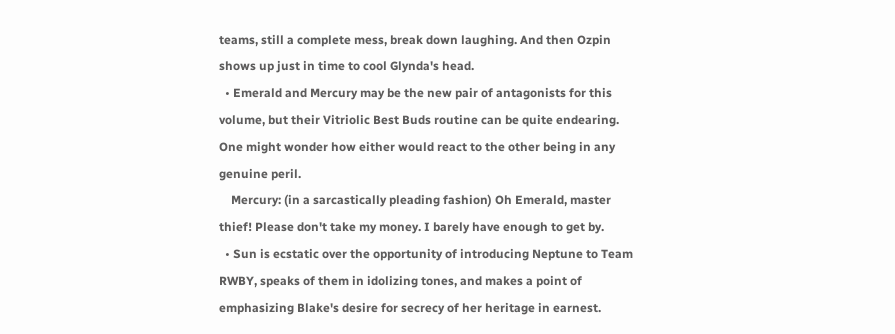teams, still a complete mess, break down laughing. And then Ozpin shows up just in time to cool Glynda's head.
  • Emerald and Mercury may be the new pair of antagonists for this volume, but their Vitriolic Best Buds routine can be quite endearing. One might wonder how either would react to the other being in any genuine peril.
    Mercury: (in a sarcastically pleading fashion) Oh Emerald, master thief! Please don't take my money. I barely have enough to get by.
  • Sun is ecstatic over the opportunity of introducing Neptune to Team RWBY, speaks of them in idolizing tones, and makes a point of emphasizing Blake's desire for secrecy of her heritage in earnest.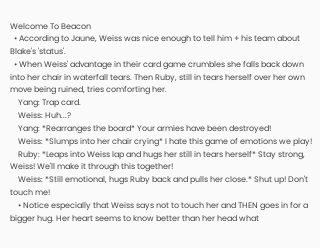Welcome To Beacon
  • According to Jaune, Weiss was nice enough to tell him + his team about Blake's 'status'.
  • When Weiss' advantage in their card game crumbles she falls back down into her chair in waterfall tears. Then Ruby, still in tears herself over her own move being ruined, tries comforting her.
    Yang: Trap card.
    Weiss: Huh...?
    Yang: *Rearranges the board* Your armies have been destroyed!
    Weiss: *Slumps into her chair crying* I hate this game of emotions we play!
    Ruby: *Leaps into Weiss lap and hugs her still in tears herself* Stay strong, Weiss! We'll make it through this together!
    Weiss: *Still emotional, hugs Ruby back and pulls her close.* Shut up! Don't touch me!
    • Notice especially that Weiss says not to touch her and THEN goes in for a bigger hug. Her heart seems to know better than her head what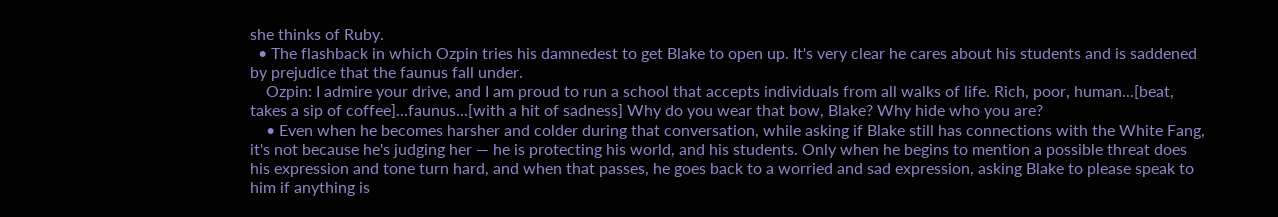she thinks of Ruby.
  • The flashback in which Ozpin tries his damnedest to get Blake to open up. It's very clear he cares about his students and is saddened by prejudice that the faunus fall under.
    Ozpin: I admire your drive, and I am proud to run a school that accepts individuals from all walks of life. Rich, poor, human...[beat, takes a sip of coffee]...faunus...[with a hit of sadness] Why do you wear that bow, Blake? Why hide who you are?
    • Even when he becomes harsher and colder during that conversation, while asking if Blake still has connections with the White Fang, it's not because he's judging her — he is protecting his world, and his students. Only when he begins to mention a possible threat does his expression and tone turn hard, and when that passes, he goes back to a worried and sad expression, asking Blake to please speak to him if anything is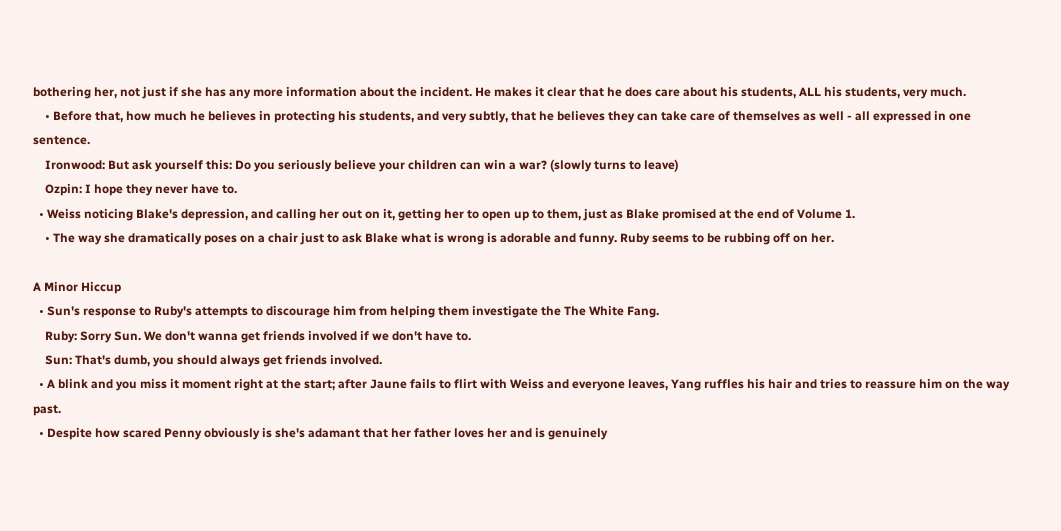bothering her, not just if she has any more information about the incident. He makes it clear that he does care about his students, ALL his students, very much.
    • Before that, how much he believes in protecting his students, and very subtly, that he believes they can take care of themselves as well - all expressed in one sentence.
    Ironwood: But ask yourself this: Do you seriously believe your children can win a war? (slowly turns to leave)
    Ozpin: I hope they never have to.
  • Weiss noticing Blake's depression, and calling her out on it, getting her to open up to them, just as Blake promised at the end of Volume 1.
    • The way she dramatically poses on a chair just to ask Blake what is wrong is adorable and funny. Ruby seems to be rubbing off on her.

A Minor Hiccup
  • Sun's response to Ruby's attempts to discourage him from helping them investigate the The White Fang.
    Ruby: Sorry Sun. We don't wanna get friends involved if we don't have to.
    Sun: That's dumb, you should always get friends involved.
  • A blink and you miss it moment right at the start; after Jaune fails to flirt with Weiss and everyone leaves, Yang ruffles his hair and tries to reassure him on the way past.
  • Despite how scared Penny obviously is she's adamant that her father loves her and is genuinely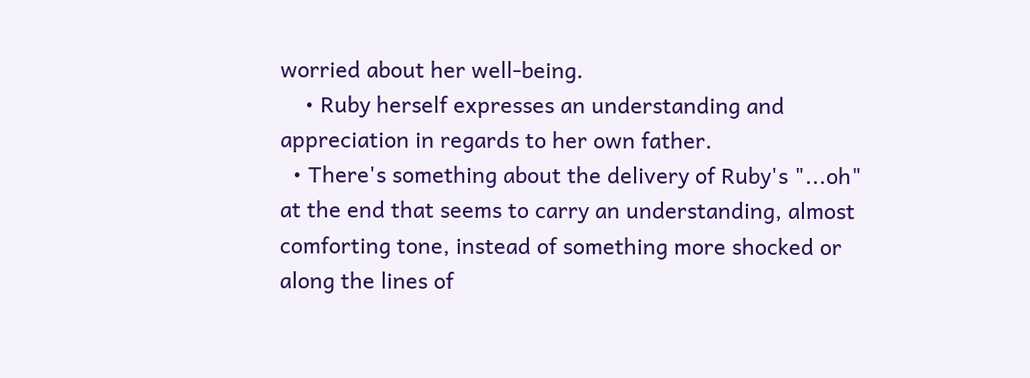worried about her well-being.
    • Ruby herself expresses an understanding and appreciation in regards to her own father.
  • There's something about the delivery of Ruby's "...oh" at the end that seems to carry an understanding, almost comforting tone, instead of something more shocked or along the lines of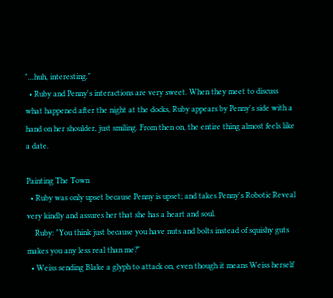"...huh, interesting."
  • Ruby and Penny's interactions are very sweet. When they meet to discuss what happened after the night at the docks, Ruby appears by Penny's side with a hand on her shoulder, just smiling. From then on, the entire thing almost feels like a date.

Painting The Town
  • Ruby was only upset because Penny is upset; and takes Penny's Robotic Reveal very kindly and assures her that she has a heart and soul.
    Ruby: "You think just because you have nuts and bolts instead of squishy guts makes you any less real than me?"
  • Weiss sending Blake a glyph to attack on, even though it means Weiss herself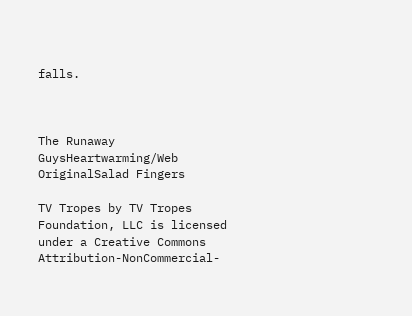falls.



The Runaway GuysHeartwarming/Web OriginalSalad Fingers

TV Tropes by TV Tropes Foundation, LLC is licensed under a Creative Commons Attribution-NonCommercial-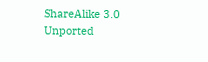ShareAlike 3.0 Unported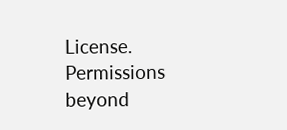License.
Permissions beyond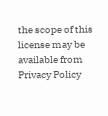the scope of this license may be available from
Privacy Policy